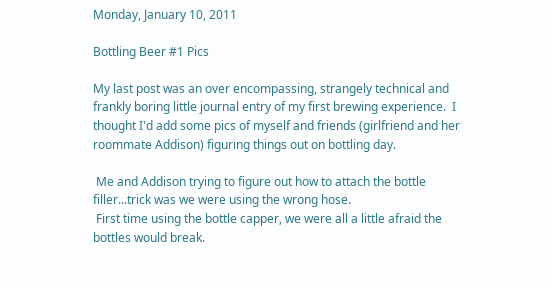Monday, January 10, 2011

Bottling Beer #1 Pics

My last post was an over encompassing, strangely technical and frankly boring little journal entry of my first brewing experience.  I thought I'd add some pics of myself and friends (girlfriend and her roommate Addison) figuring things out on bottling day.

 Me and Addison trying to figure out how to attach the bottle filler...trick was we were using the wrong hose.
 First time using the bottle capper, we were all a little afraid the bottles would break.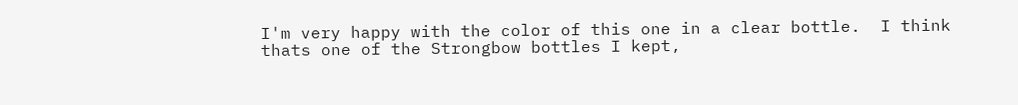I'm very happy with the color of this one in a clear bottle.  I think thats one of the Strongbow bottles I kept,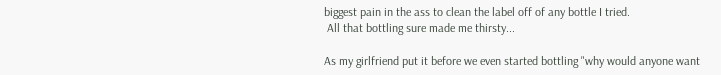biggest pain in the ass to clean the label off of any bottle I tried.
 All that bottling sure made me thirsty...

As my girlfriend put it before we even started bottling "why would anyone want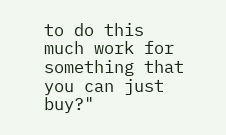to do this much work for something that you can just buy?"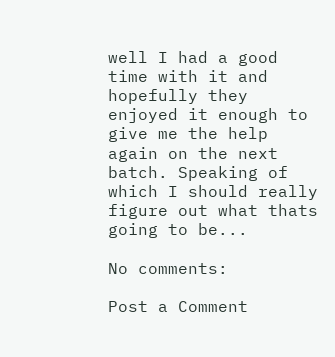well I had a good time with it and hopefully they enjoyed it enough to give me the help again on the next batch. Speaking of which I should really figure out what thats going to be...

No comments:

Post a Comment